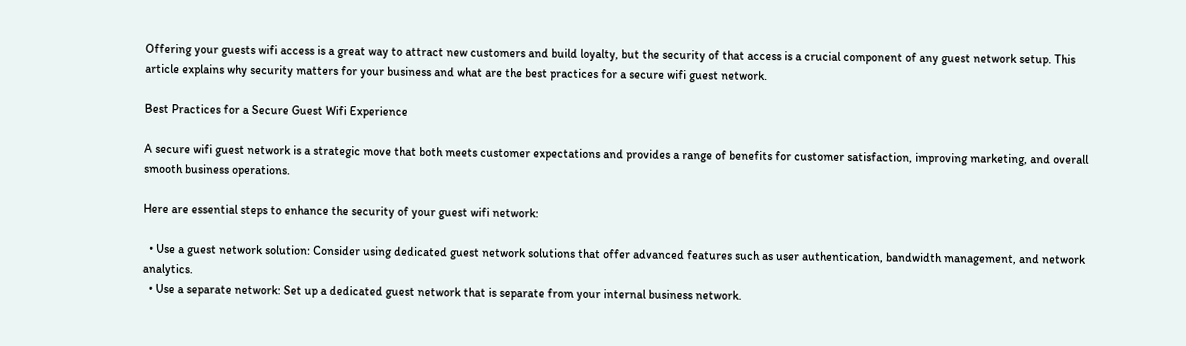Offering your guests wifi access is a great way to attract new customers and build loyalty, but the security of that access is a crucial component of any guest network setup. This article explains why security matters for your business and what are the best practices for a secure wifi guest network.

Best Practices for a Secure Guest Wifi Experience

A secure wifi guest network is a strategic move that both meets customer expectations and provides a range of benefits for customer satisfaction, improving marketing, and overall smooth business operations.

Here are essential steps to enhance the security of your guest wifi network:

  • Use a guest network solution: Consider using dedicated guest network solutions that offer advanced features such as user authentication, bandwidth management, and network analytics.
  • Use a separate network: Set up a dedicated guest network that is separate from your internal business network.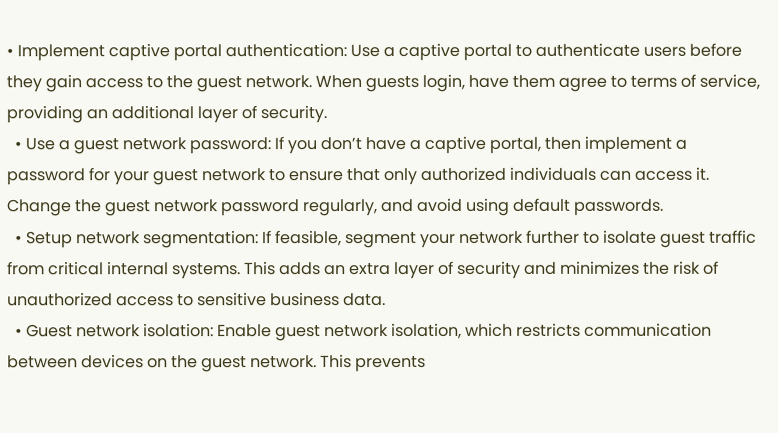• Implement captive portal authentication: Use a captive portal to authenticate users before they gain access to the guest network. When guests login, have them agree to terms of service, providing an additional layer of security.
  • Use a guest network password: If you don’t have a captive portal, then implement a password for your guest network to ensure that only authorized individuals can access it. Change the guest network password regularly, and avoid using default passwords.
  • Setup network segmentation: If feasible, segment your network further to isolate guest traffic from critical internal systems. This adds an extra layer of security and minimizes the risk of unauthorized access to sensitive business data.
  • Guest network isolation: Enable guest network isolation, which restricts communication between devices on the guest network. This prevents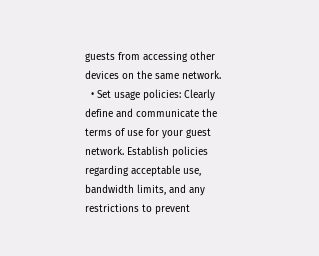guests from accessing other devices on the same network.
  • Set usage policies: Clearly define and communicate the terms of use for your guest network. Establish policies regarding acceptable use, bandwidth limits, and any restrictions to prevent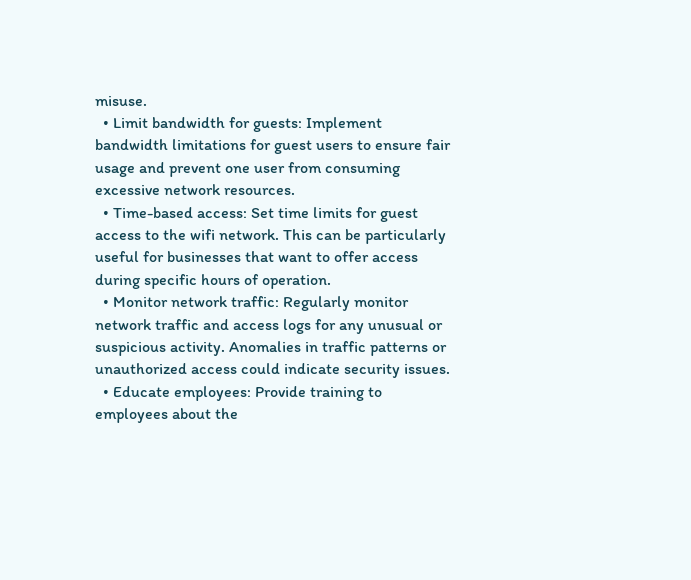misuse.
  • Limit bandwidth for guests: Implement bandwidth limitations for guest users to ensure fair usage and prevent one user from consuming excessive network resources.
  • Time-based access: Set time limits for guest access to the wifi network. This can be particularly useful for businesses that want to offer access during specific hours of operation.
  • Monitor network traffic: Regularly monitor network traffic and access logs for any unusual or suspicious activity. Anomalies in traffic patterns or unauthorized access could indicate security issues.
  • Educate employees: Provide training to employees about the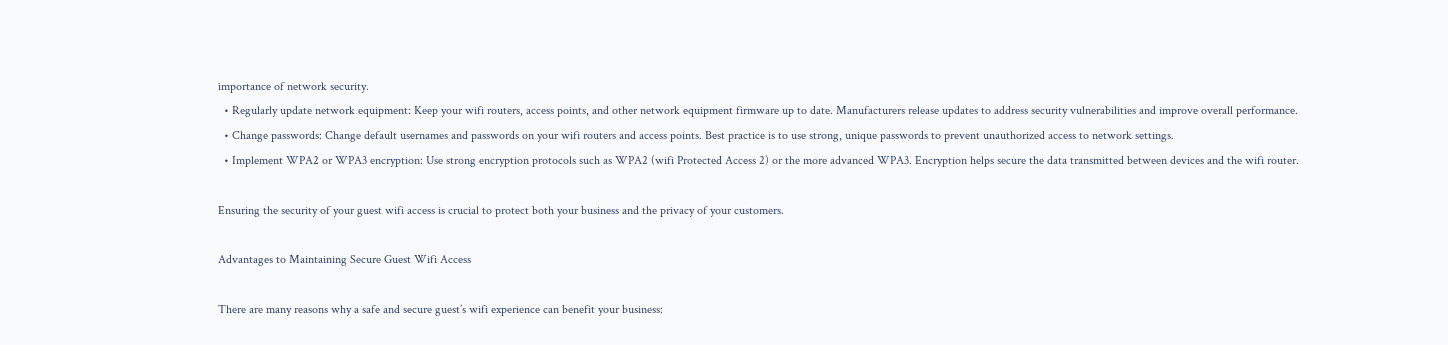importance of network security.
  • Regularly update network equipment: Keep your wifi routers, access points, and other network equipment firmware up to date. Manufacturers release updates to address security vulnerabilities and improve overall performance.
  • Change passwords: Change default usernames and passwords on your wifi routers and access points. Best practice is to use strong, unique passwords to prevent unauthorized access to network settings.
  • Implement WPA2 or WPA3 encryption: Use strong encryption protocols such as WPA2 (wifi Protected Access 2) or the more advanced WPA3. Encryption helps secure the data transmitted between devices and the wifi router.

Ensuring the security of your guest wifi access is crucial to protect both your business and the privacy of your customers.

Advantages to Maintaining Secure Guest Wifi Access

There are many reasons why a safe and secure guest’s wifi experience can benefit your business: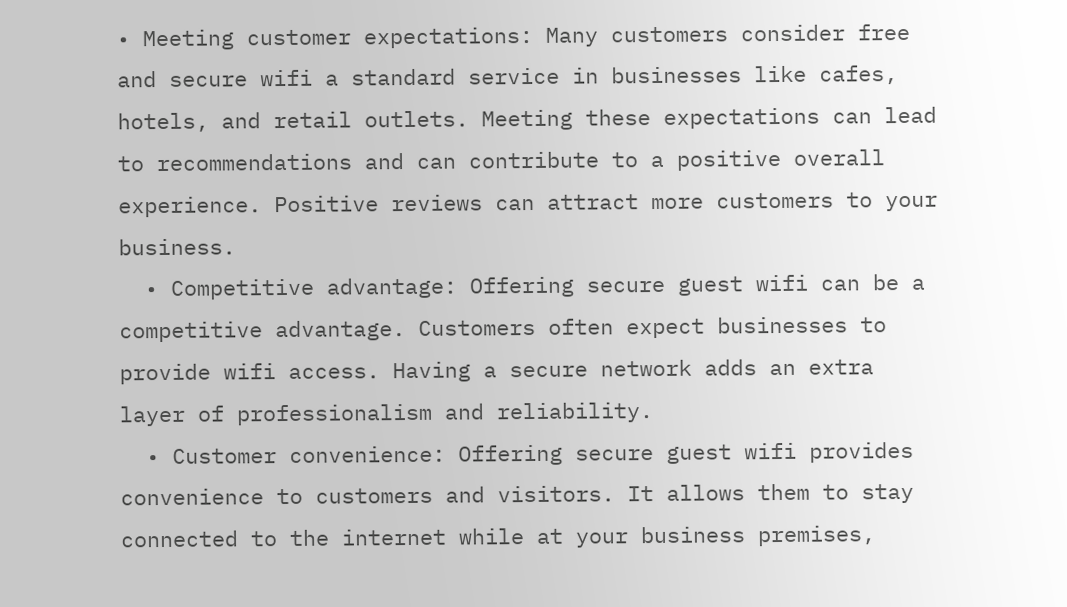• Meeting customer expectations: Many customers consider free and secure wifi a standard service in businesses like cafes, hotels, and retail outlets. Meeting these expectations can lead to recommendations and can contribute to a positive overall experience. Positive reviews can attract more customers to your business.
  • Competitive advantage: Offering secure guest wifi can be a competitive advantage. Customers often expect businesses to provide wifi access. Having a secure network adds an extra layer of professionalism and reliability.
  • Customer convenience: Offering secure guest wifi provides convenience to customers and visitors. It allows them to stay connected to the internet while at your business premises,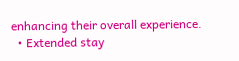enhancing their overall experience.
  • Extended stay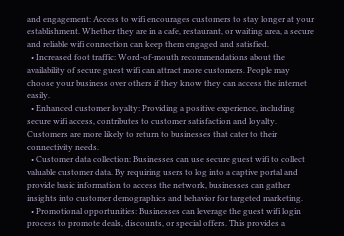and engagement: Access to wifi encourages customers to stay longer at your establishment. Whether they are in a cafe, restaurant, or waiting area, a secure and reliable wifi connection can keep them engaged and satisfied.
  • Increased foot traffic: Word-of-mouth recommendations about the availability of secure guest wifi can attract more customers. People may choose your business over others if they know they can access the internet easily.
  • Enhanced customer loyalty: Providing a positive experience, including secure wifi access, contributes to customer satisfaction and loyalty. Customers are more likely to return to businesses that cater to their connectivity needs.
  • Customer data collection: Businesses can use secure guest wifi to collect valuable customer data. By requiring users to log into a captive portal and provide basic information to access the network, businesses can gather insights into customer demographics and behavior for targeted marketing.
  • Promotional opportunities: Businesses can leverage the guest wifi login process to promote deals, discounts, or special offers. This provides a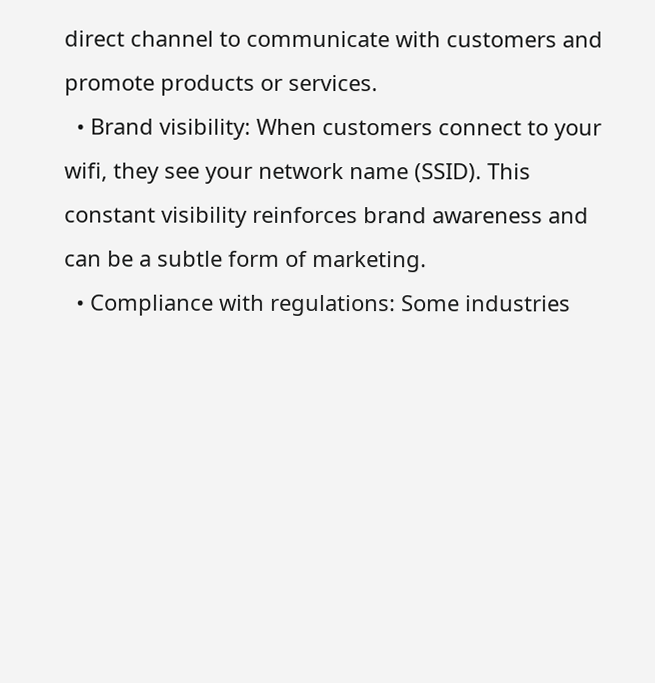direct channel to communicate with customers and promote products or services.
  • Brand visibility: When customers connect to your wifi, they see your network name (SSID). This constant visibility reinforces brand awareness and can be a subtle form of marketing.
  • Compliance with regulations: Some industries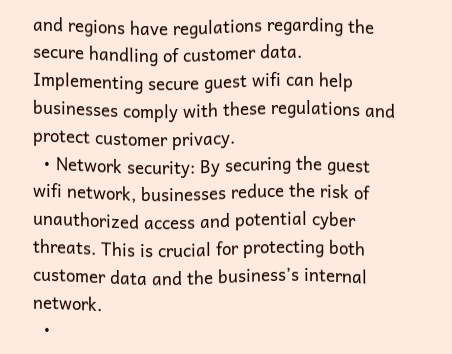and regions have regulations regarding the secure handling of customer data. Implementing secure guest wifi can help businesses comply with these regulations and protect customer privacy.
  • Network security: By securing the guest wifi network, businesses reduce the risk of unauthorized access and potential cyber threats. This is crucial for protecting both customer data and the business’s internal network.
  •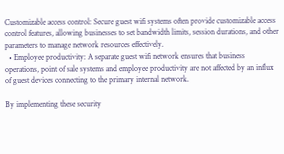Customizable access control: Secure guest wifi systems often provide customizable access control features, allowing businesses to set bandwidth limits, session durations, and other parameters to manage network resources effectively.
  • Employee productivity: A separate guest wifi network ensures that business operations, point of sale systems and employee productivity are not affected by an influx of guest devices connecting to the primary internal network.

By implementing these security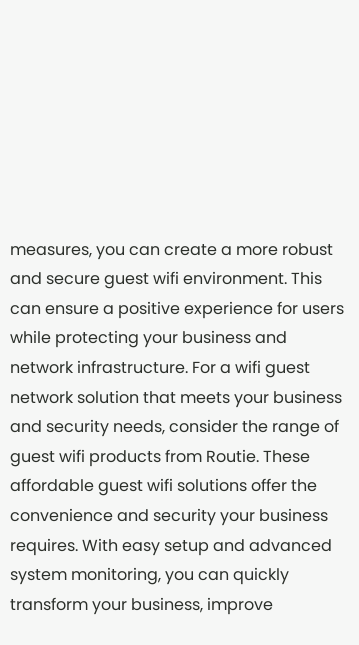measures, you can create a more robust and secure guest wifi environment. This can ensure a positive experience for users while protecting your business and network infrastructure. For a wifi guest network solution that meets your business and security needs, consider the range of guest wifi products from Routie. These affordable guest wifi solutions offer the convenience and security your business requires. With easy setup and advanced system monitoring, you can quickly transform your business, improve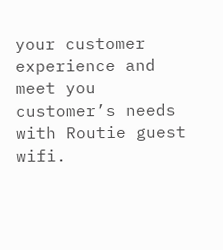your customer experience and meet you customer’s needs with Routie guest wifi.